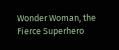Wonder Woman, the Fierce Superhero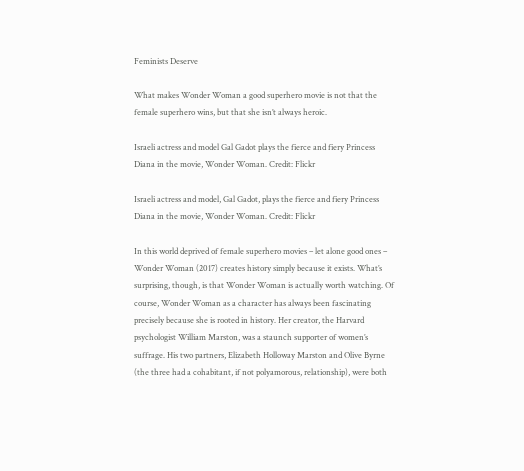Feminists Deserve

What makes Wonder Woman a good superhero movie is not that the female superhero wins, but that she isn’t always heroic.

Israeli actress and model Gal Gadot plays the fierce and fiery Princess Diana in the movie, Wonder Woman. Credit: Flickr

Israeli actress and model, Gal Gadot, plays the fierce and fiery Princess Diana in the movie, Wonder Woman. Credit: Flickr

In this world deprived of female superhero movies – let alone good ones – Wonder Woman (2017) creates history simply because it exists. What’s surprising, though, is that Wonder Woman is actually worth watching. Of course, Wonder Woman as a character has always been fascinating precisely because she is rooted in history. Her creator, the Harvard psychologist William Marston, was a staunch supporter of women’s suffrage. His two partners, Elizabeth Holloway Marston and Olive Byrne (the three had a cohabitant, if not polyamorous, relationship), were both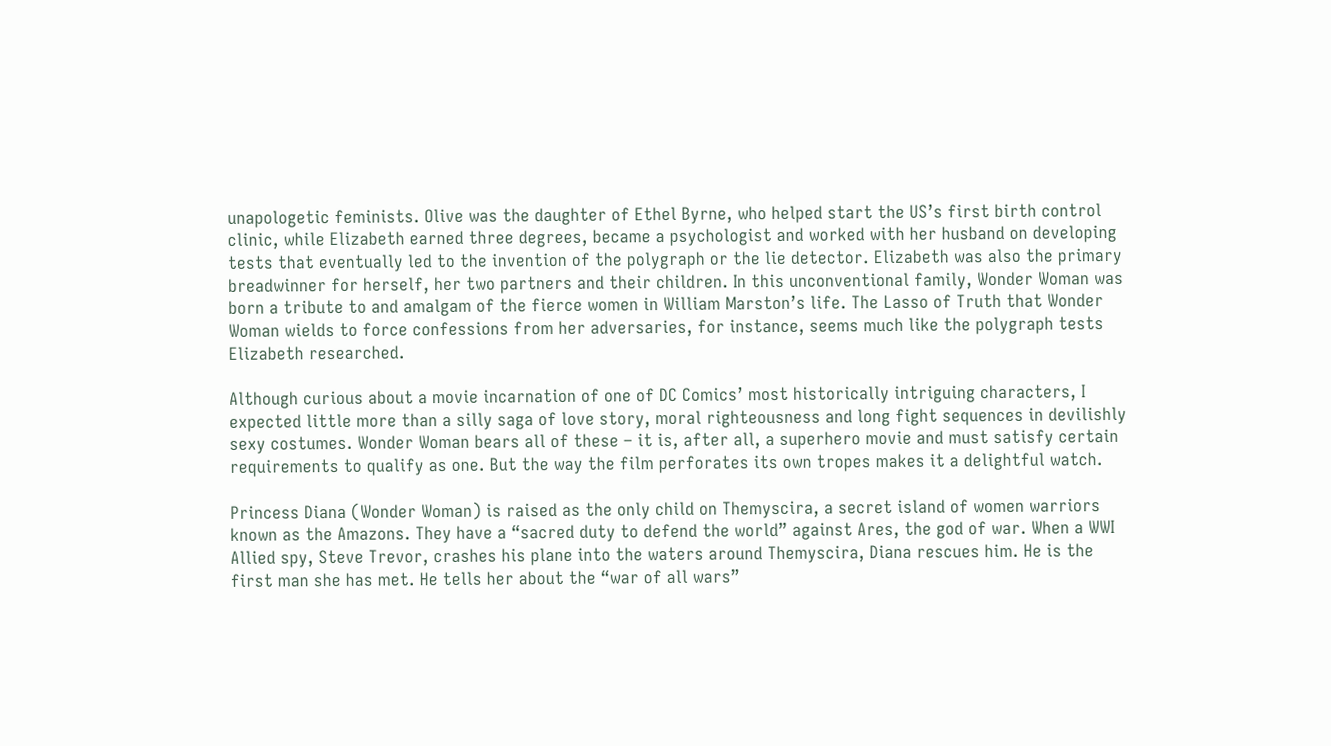unapologetic feminists. Olive was the daughter of Ethel Byrne, who helped start the US’s first birth control clinic, while Elizabeth earned three degrees, became a psychologist and worked with her husband on developing tests that eventually led to the invention of the polygraph or the lie detector. Elizabeth was also the primary breadwinner for herself, her two partners and their children. In this unconventional family, Wonder Woman was born a tribute to and amalgam of the fierce women in William Marston’s life. The Lasso of Truth that Wonder Woman wields to force confessions from her adversaries, for instance, seems much like the polygraph tests Elizabeth researched.

Although curious about a movie incarnation of one of DC Comics’ most historically intriguing characters, I expected little more than a silly saga of love story, moral righteousness and long fight sequences in devilishly sexy costumes. Wonder Woman bears all of these – it is, after all, a superhero movie and must satisfy certain requirements to qualify as one. But the way the film perforates its own tropes makes it a delightful watch.

Princess Diana (Wonder Woman) is raised as the only child on Themyscira, a secret island of women warriors known as the Amazons. They have a “sacred duty to defend the world” against Ares, the god of war. When a WWI Allied spy, Steve Trevor, crashes his plane into the waters around Themyscira, Diana rescues him. He is the first man she has met. He tells her about the “war of all wars”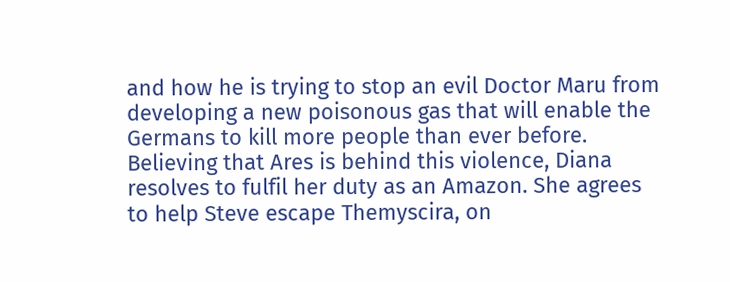and how he is trying to stop an evil Doctor Maru from developing a new poisonous gas that will enable the Germans to kill more people than ever before. Believing that Ares is behind this violence, Diana resolves to fulfil her duty as an Amazon. She agrees to help Steve escape Themyscira, on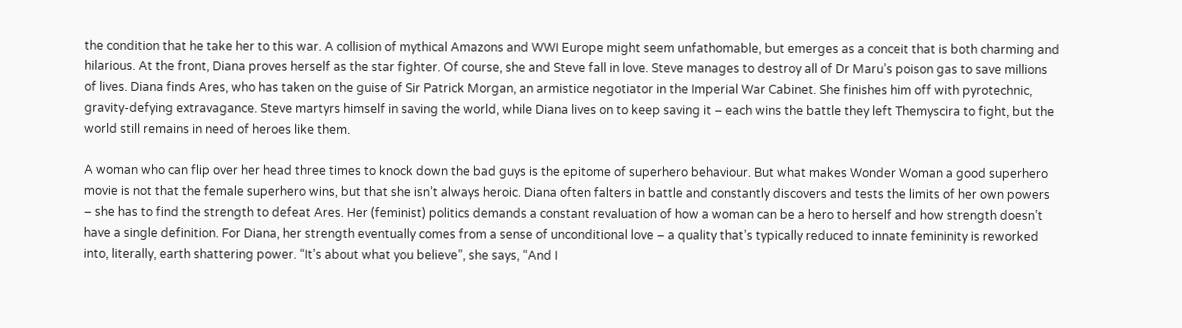the condition that he take her to this war. A collision of mythical Amazons and WWI Europe might seem unfathomable, but emerges as a conceit that is both charming and hilarious. At the front, Diana proves herself as the star fighter. Of course, she and Steve fall in love. Steve manages to destroy all of Dr Maru’s poison gas to save millions of lives. Diana finds Ares, who has taken on the guise of Sir Patrick Morgan, an armistice negotiator in the Imperial War Cabinet. She finishes him off with pyrotechnic, gravity-defying extravagance. Steve martyrs himself in saving the world, while Diana lives on to keep saving it – each wins the battle they left Themyscira to fight, but the world still remains in need of heroes like them.

A woman who can flip over her head three times to knock down the bad guys is the epitome of superhero behaviour. But what makes Wonder Woman a good superhero movie is not that the female superhero wins, but that she isn’t always heroic. Diana often falters in battle and constantly discovers and tests the limits of her own powers – she has to find the strength to defeat Ares. Her (feminist) politics demands a constant revaluation of how a woman can be a hero to herself and how strength doesn’t have a single definition. For Diana, her strength eventually comes from a sense of unconditional love – a quality that’s typically reduced to innate femininity is reworked into, literally, earth shattering power. “It’s about what you believe”, she says, “And I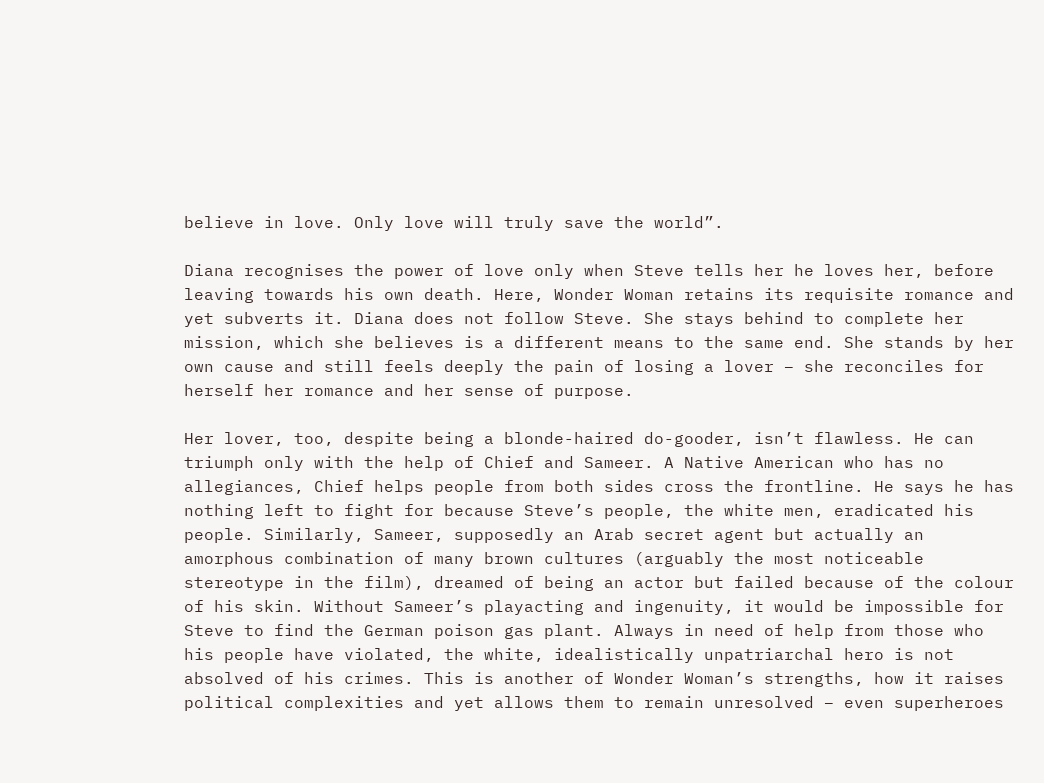believe in love. Only love will truly save the world”.

Diana recognises the power of love only when Steve tells her he loves her, before leaving towards his own death. Here, Wonder Woman retains its requisite romance and yet subverts it. Diana does not follow Steve. She stays behind to complete her mission, which she believes is a different means to the same end. She stands by her own cause and still feels deeply the pain of losing a lover – she reconciles for herself her romance and her sense of purpose.

Her lover, too, despite being a blonde-haired do-gooder, isn’t flawless. He can triumph only with the help of Chief and Sameer. A Native American who has no allegiances, Chief helps people from both sides cross the frontline. He says he has nothing left to fight for because Steve’s people, the white men, eradicated his people. Similarly, Sameer, supposedly an Arab secret agent but actually an amorphous combination of many brown cultures (arguably the most noticeable stereotype in the film), dreamed of being an actor but failed because of the colour of his skin. Without Sameer’s playacting and ingenuity, it would be impossible for Steve to find the German poison gas plant. Always in need of help from those who his people have violated, the white, idealistically unpatriarchal hero is not absolved of his crimes. This is another of Wonder Woman’s strengths, how it raises political complexities and yet allows them to remain unresolved – even superheroes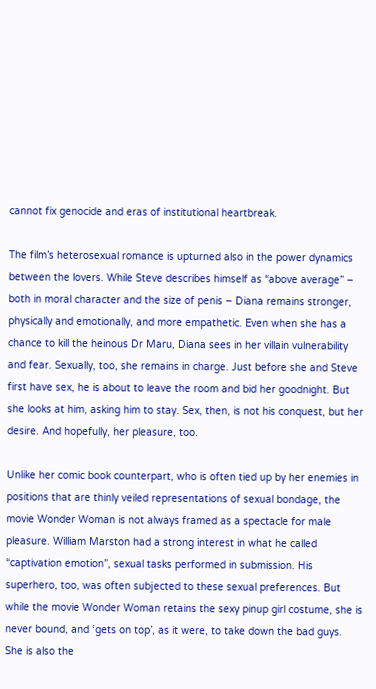cannot fix genocide and eras of institutional heartbreak.

The film’s heterosexual romance is upturned also in the power dynamics between the lovers. While Steve describes himself as “above average” – both in moral character and the size of penis – Diana remains stronger, physically and emotionally, and more empathetic. Even when she has a chance to kill the heinous Dr Maru, Diana sees in her villain vulnerability and fear. Sexually, too, she remains in charge. Just before she and Steve first have sex, he is about to leave the room and bid her goodnight. But she looks at him, asking him to stay. Sex, then, is not his conquest, but her desire. And hopefully, her pleasure, too.

Unlike her comic book counterpart, who is often tied up by her enemies in positions that are thinly veiled representations of sexual bondage, the movie Wonder Woman is not always framed as a spectacle for male pleasure. William Marston had a strong interest in what he called “captivation emotion”, sexual tasks performed in submission. His superhero, too, was often subjected to these sexual preferences. But while the movie Wonder Woman retains the sexy pinup girl costume, she is never bound, and ‘gets on top’, as it were, to take down the bad guys. She is also the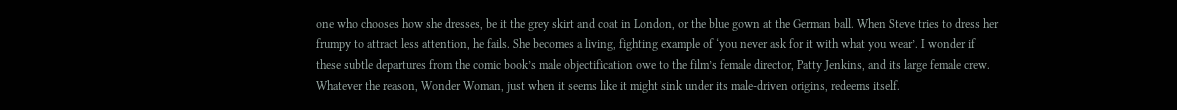one who chooses how she dresses, be it the grey skirt and coat in London, or the blue gown at the German ball. When Steve tries to dress her frumpy to attract less attention, he fails. She becomes a living, fighting example of ‘you never ask for it with what you wear’. I wonder if these subtle departures from the comic book’s male objectification owe to the film’s female director, Patty Jenkins, and its large female crew. Whatever the reason, Wonder Woman, just when it seems like it might sink under its male-driven origins, redeems itself.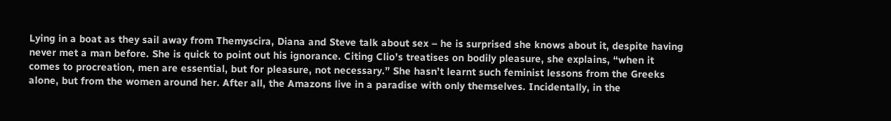Lying in a boat as they sail away from Themyscira, Diana and Steve talk about sex – he is surprised she knows about it, despite having never met a man before. She is quick to point out his ignorance. Citing Clio’s treatises on bodily pleasure, she explains, “when it comes to procreation, men are essential, but for pleasure, not necessary.” She hasn’t learnt such feminist lessons from the Greeks alone, but from the women around her. After all, the Amazons live in a paradise with only themselves. Incidentally, in the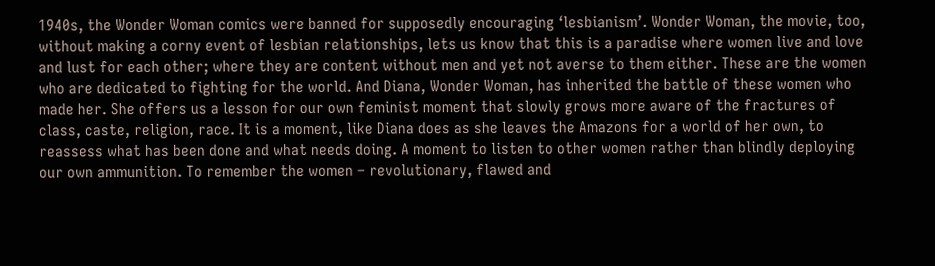1940s, the Wonder Woman comics were banned for supposedly encouraging ‘lesbianism’. Wonder Woman, the movie, too, without making a corny event of lesbian relationships, lets us know that this is a paradise where women live and love and lust for each other; where they are content without men and yet not averse to them either. These are the women who are dedicated to fighting for the world. And Diana, Wonder Woman, has inherited the battle of these women who made her. She offers us a lesson for our own feminist moment that slowly grows more aware of the fractures of class, caste, religion, race. It is a moment, like Diana does as she leaves the Amazons for a world of her own, to reassess what has been done and what needs doing. A moment to listen to other women rather than blindly deploying our own ammunition. To remember the women – revolutionary, flawed and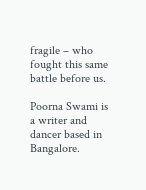fragile – who fought this same battle before us.

Poorna Swami is a writer and dancer based in Bangalore.